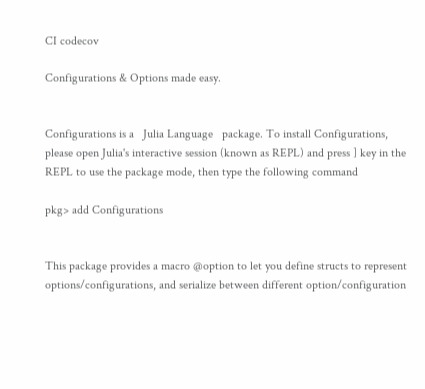CI codecov

Configurations & Options made easy.


Configurations is a   Julia Language   package. To install Configurations, please open Julia's interactive session (known as REPL) and press ] key in the REPL to use the package mode, then type the following command

pkg> add Configurations


This package provides a macro @option to let you define structs to represent options/configurations, and serialize between different option/configuration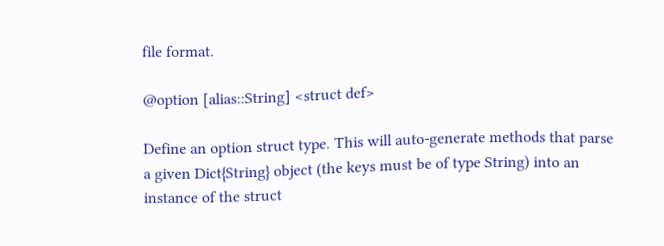file format.

@option [alias::String] <struct def>

Define an option struct type. This will auto-generate methods that parse a given Dict{String} object (the keys must be of type String) into an instance of the struct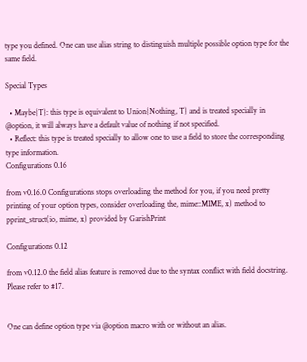type you defined. One can use alias string to distinguish multiple possible option type for the same field.

Special Types

  • Maybe{T}: this type is equivalent to Union{Nothing, T} and is treated specially in @option, it will always have a default value of nothing if not specified.
  • Reflect: this type is treated specially to allow one to use a field to store the corresponding type information.
Configurations 0.16

from v0.16.0 Configurations stops overloading the method for you, if you need pretty printing of your option types, consider overloading the, mime::MIME, x) method to pprint_struct(io, mime, x) provided by GarishPrint

Configurations 0.12

from v0.12.0 the field alias feature is removed due to the syntax conflict with field docstring. Please refer to #17.


One can define option type via @option macro with or without an alias.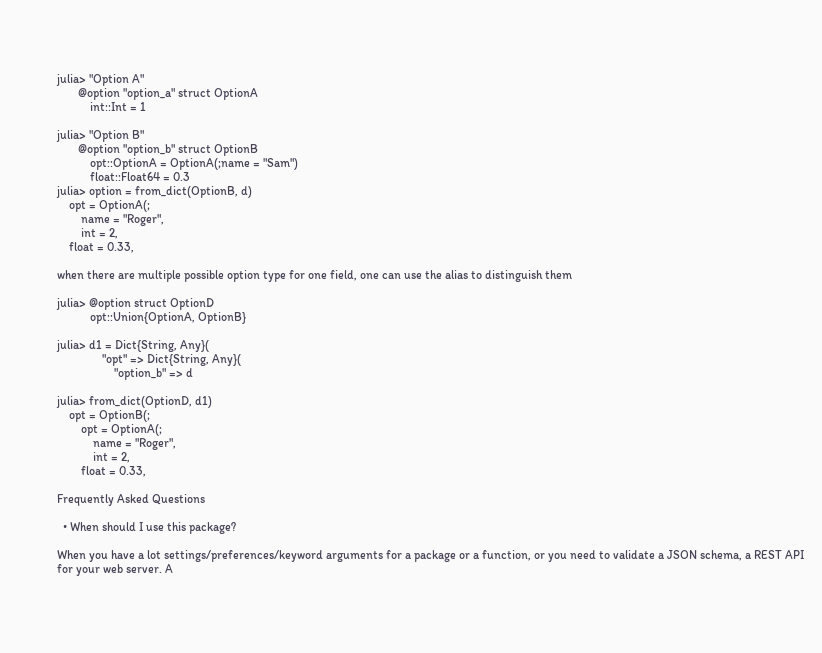julia> "Option A"
       @option "option_a" struct OptionA
           int::Int = 1

julia> "Option B"
       @option "option_b" struct OptionB
           opt::OptionA = OptionA(;name = "Sam")
           float::Float64 = 0.3
julia> option = from_dict(OptionB, d)
    opt = OptionA(;
        name = "Roger",
        int = 2,
    float = 0.33,

when there are multiple possible option type for one field, one can use the alias to distinguish them

julia> @option struct OptionD
           opt::Union{OptionA, OptionB}

julia> d1 = Dict{String, Any}(
               "opt" => Dict{String, Any}(
                   "option_b" => d

julia> from_dict(OptionD, d1)
    opt = OptionB(;
        opt = OptionA(;
            name = "Roger",
            int = 2,
        float = 0.33,

Frequently Asked Questions

  • When should I use this package?

When you have a lot settings/preferences/keyword arguments for a package or a function, or you need to validate a JSON schema, a REST API for your web server. A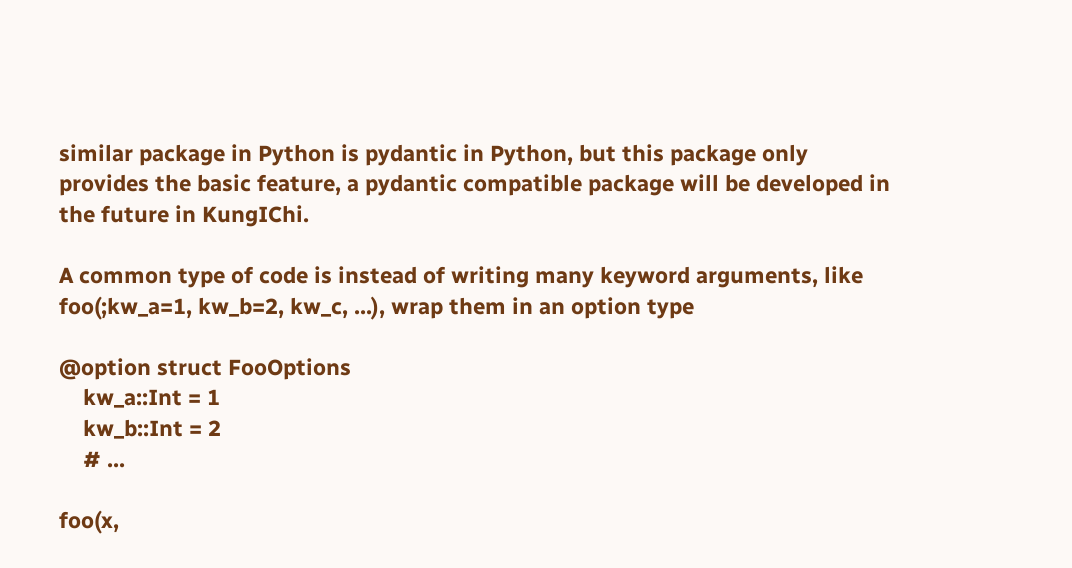similar package in Python is pydantic in Python, but this package only provides the basic feature, a pydantic compatible package will be developed in the future in KungIChi.

A common type of code is instead of writing many keyword arguments, like foo(;kw_a=1, kw_b=2, kw_c, ...), wrap them in an option type

@option struct FooOptions
    kw_a::Int = 1
    kw_b::Int = 2
    # ...

foo(x,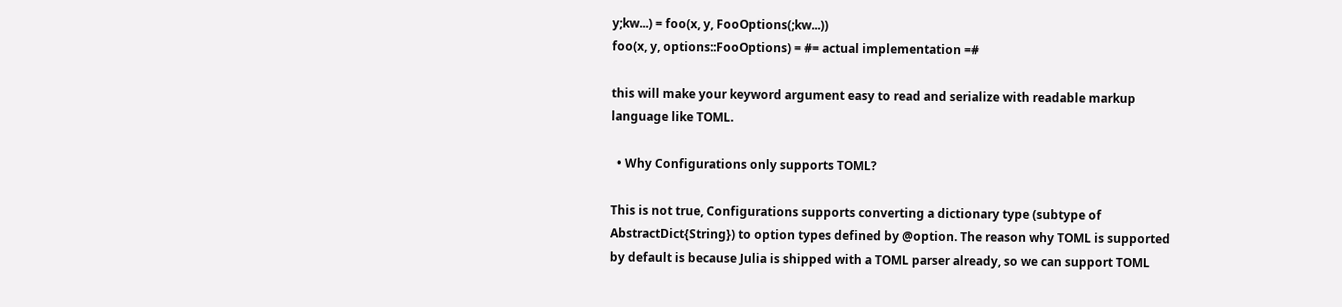y;kw...) = foo(x, y, FooOptions(;kw...))
foo(x, y, options::FooOptions) = #= actual implementation =#

this will make your keyword argument easy to read and serialize with readable markup language like TOML.

  • Why Configurations only supports TOML?

This is not true, Configurations supports converting a dictionary type (subtype of AbstractDict{String}) to option types defined by @option. The reason why TOML is supported by default is because Julia is shipped with a TOML parser already, so we can support TOML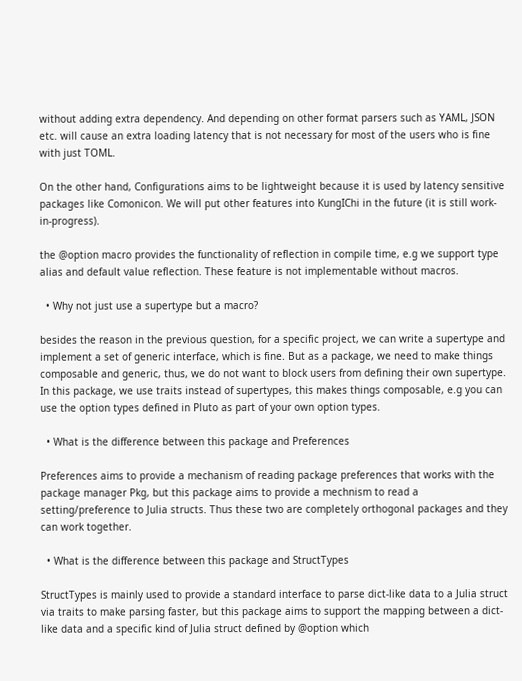without adding extra dependency. And depending on other format parsers such as YAML, JSON etc. will cause an extra loading latency that is not necessary for most of the users who is fine with just TOML.

On the other hand, Configurations aims to be lightweight because it is used by latency sensitive packages like Comonicon. We will put other features into KungIChi in the future (it is still work-in-progress).

the @option macro provides the functionality of reflection in compile time, e.g we support type alias and default value reflection. These feature is not implementable without macros.

  • Why not just use a supertype but a macro?

besides the reason in the previous question, for a specific project, we can write a supertype and implement a set of generic interface, which is fine. But as a package, we need to make things composable and generic, thus, we do not want to block users from defining their own supertype. In this package, we use traits instead of supertypes, this makes things composable, e.g you can use the option types defined in Pluto as part of your own option types.

  • What is the difference between this package and Preferences

Preferences aims to provide a mechanism of reading package preferences that works with the package manager Pkg, but this package aims to provide a mechnism to read a setting/preference to Julia structs. Thus these two are completely orthogonal packages and they can work together.

  • What is the difference between this package and StructTypes

StructTypes is mainly used to provide a standard interface to parse dict-like data to a Julia struct via traits to make parsing faster, but this package aims to support the mapping between a dict-like data and a specific kind of Julia struct defined by @option which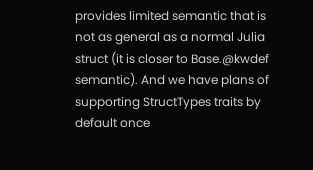provides limited semantic that is not as general as a normal Julia struct (it is closer to Base.@kwdef semantic). And we have plans of supporting StructTypes traits by default once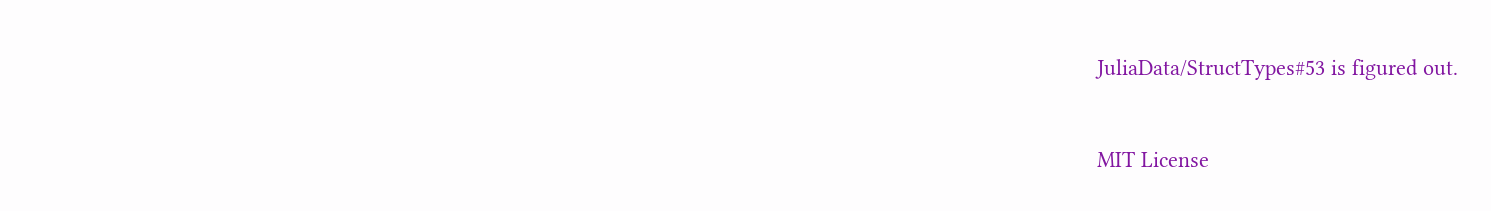JuliaData/StructTypes#53 is figured out.


MIT License